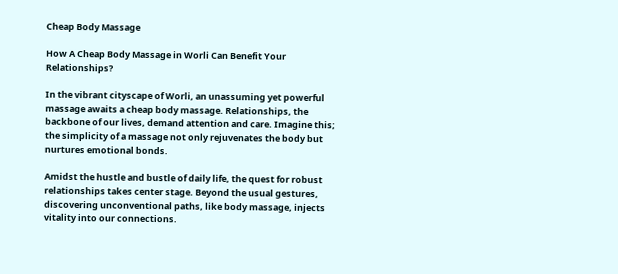Cheap Body Massage

How A Cheap Body Massage in Worli Can Benefit Your Relationships?

In the vibrant cityscape of Worli, an unassuming yet powerful massage awaits a cheap body massage. Relationships, the backbone of our lives, demand attention and care. Imagine this; the simplicity of a massage not only rejuvenates the body but nurtures emotional bonds.

Amidst the hustle and bustle of daily life, the quest for robust relationships takes center stage. Beyond the usual gestures, discovering unconventional paths, like body massage, injects vitality into our connections.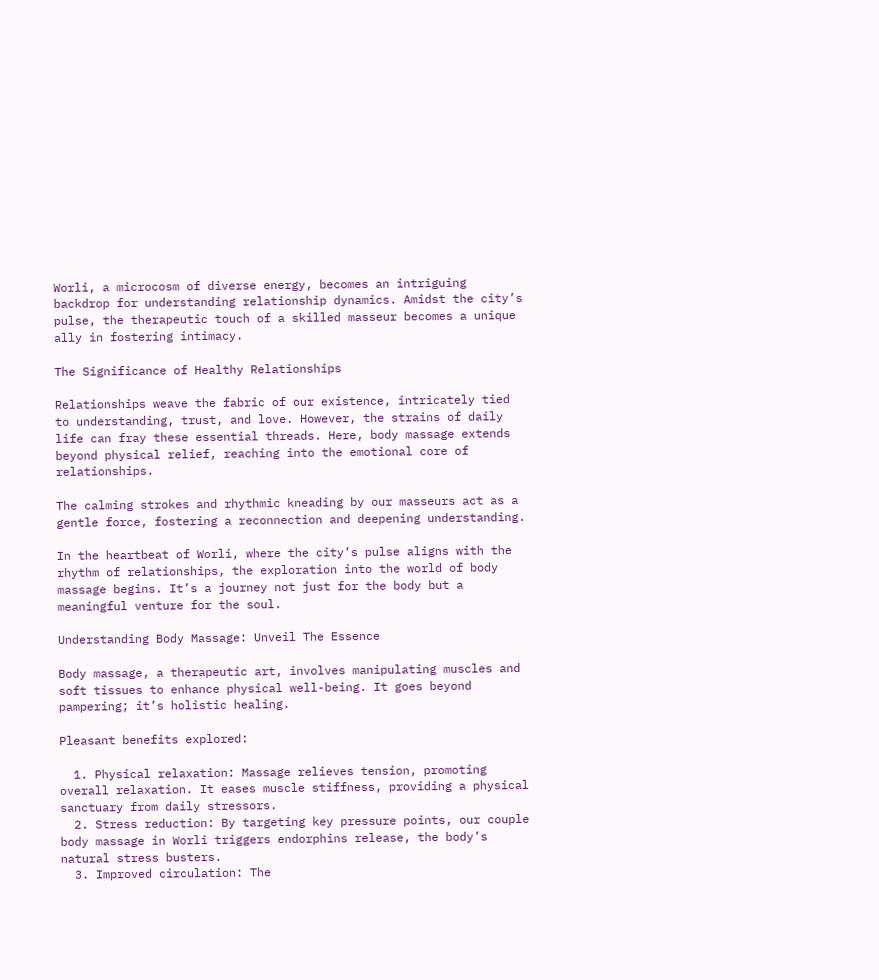Worli, a microcosm of diverse energy, becomes an intriguing backdrop for understanding relationship dynamics. Amidst the city’s pulse, the therapeutic touch of a skilled masseur becomes a unique ally in fostering intimacy.

The Significance of Healthy Relationships

Relationships weave the fabric of our existence, intricately tied to understanding, trust, and love. However, the strains of daily life can fray these essential threads. Here, body massage extends beyond physical relief, reaching into the emotional core of relationships.

The calming strokes and rhythmic kneading by our masseurs act as a gentle force, fostering a reconnection and deepening understanding.

In the heartbeat of Worli, where the city’s pulse aligns with the rhythm of relationships, the exploration into the world of body massage begins. It’s a journey not just for the body but a meaningful venture for the soul.

Understanding Body Massage: Unveil The Essence

Body massage, a therapeutic art, involves manipulating muscles and soft tissues to enhance physical well-being. It goes beyond pampering; it’s holistic healing.

Pleasant benefits explored:

  1. Physical relaxation: Massage relieves tension, promoting overall relaxation. It eases muscle stiffness, providing a physical sanctuary from daily stressors.
  2. Stress reduction: By targeting key pressure points, our couple body massage in Worli triggers endorphins release, the body’s natural stress busters.
  3. Improved circulation: The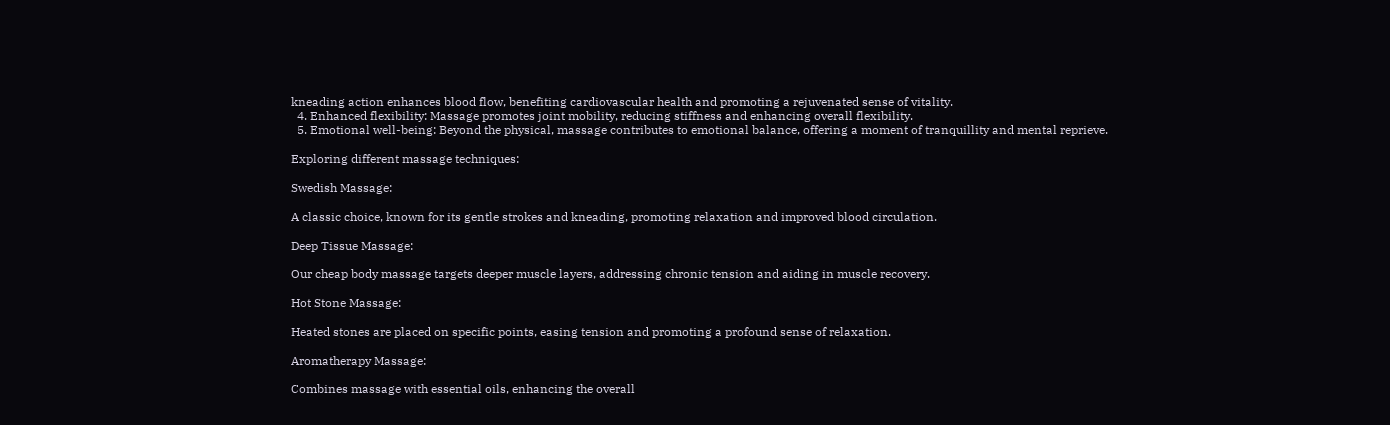kneading action enhances blood flow, benefiting cardiovascular health and promoting a rejuvenated sense of vitality.
  4. Enhanced flexibility: Massage promotes joint mobility, reducing stiffness and enhancing overall flexibility.
  5. Emotional well-being: Beyond the physical, massage contributes to emotional balance, offering a moment of tranquillity and mental reprieve.

Exploring different massage techniques:

Swedish Massage:

A classic choice, known for its gentle strokes and kneading, promoting relaxation and improved blood circulation.

Deep Tissue Massage:

Our cheap body massage targets deeper muscle layers, addressing chronic tension and aiding in muscle recovery.

Hot Stone Massage:

Heated stones are placed on specific points, easing tension and promoting a profound sense of relaxation.

Aromatherapy Massage:

Combines massage with essential oils, enhancing the overall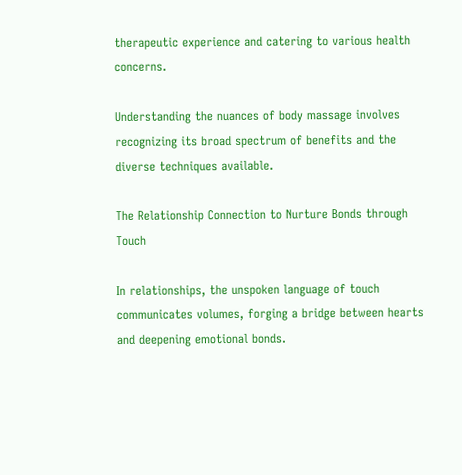therapeutic experience and catering to various health concerns.

Understanding the nuances of body massage involves recognizing its broad spectrum of benefits and the diverse techniques available.

The Relationship Connection to Nurture Bonds through Touch

In relationships, the unspoken language of touch communicates volumes, forging a bridge between hearts and deepening emotional bonds.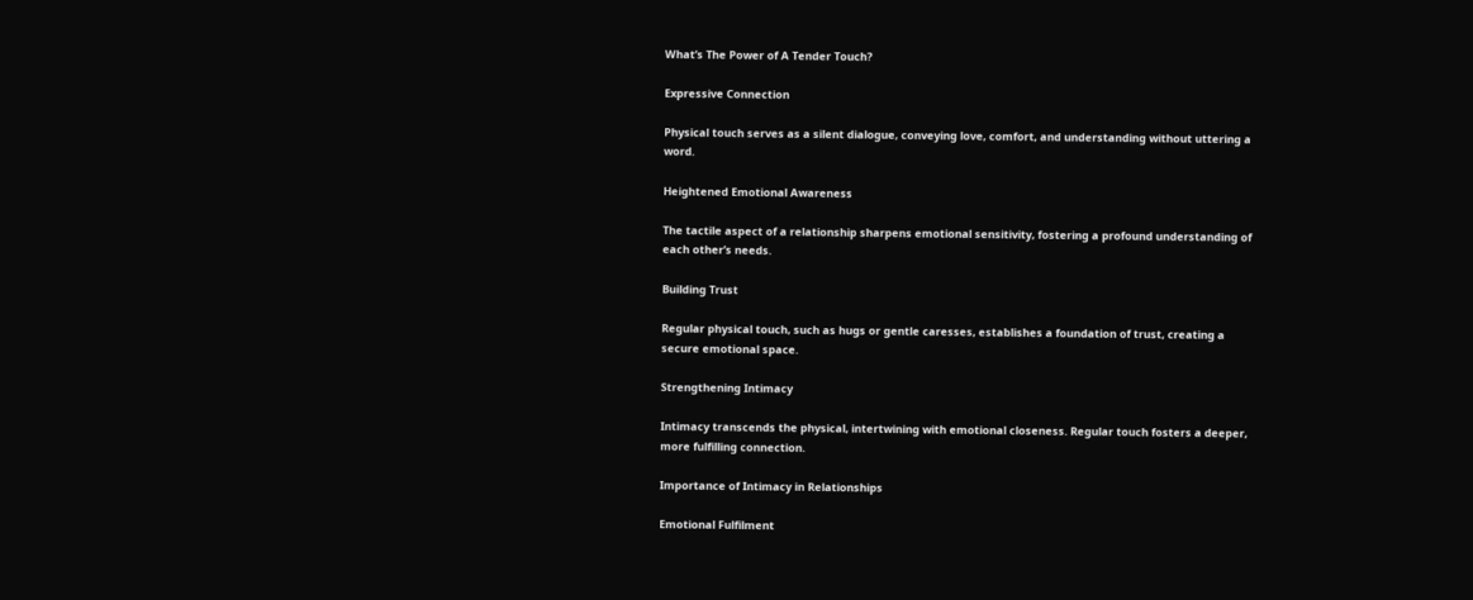What’s The Power of A Tender Touch?

Expressive Connection

Physical touch serves as a silent dialogue, conveying love, comfort, and understanding without uttering a word.

Heightened Emotional Awareness

The tactile aspect of a relationship sharpens emotional sensitivity, fostering a profound understanding of each other’s needs.

Building Trust

Regular physical touch, such as hugs or gentle caresses, establishes a foundation of trust, creating a secure emotional space.

Strengthening Intimacy

Intimacy transcends the physical, intertwining with emotional closeness. Regular touch fosters a deeper, more fulfilling connection.

Importance of Intimacy in Relationships

Emotional Fulfilment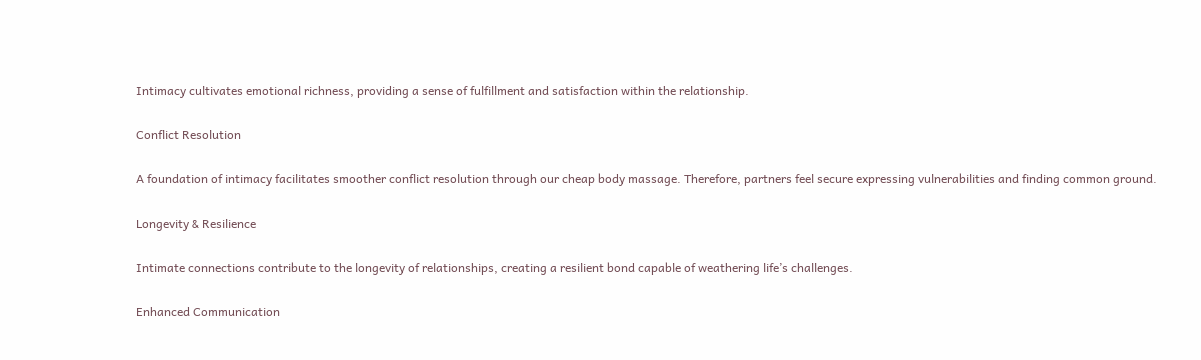Intimacy cultivates emotional richness, providing a sense of fulfillment and satisfaction within the relationship.

Conflict Resolution

A foundation of intimacy facilitates smoother conflict resolution through our cheap body massage. Therefore, partners feel secure expressing vulnerabilities and finding common ground.

Longevity & Resilience

Intimate connections contribute to the longevity of relationships, creating a resilient bond capable of weathering life’s challenges.

Enhanced Communication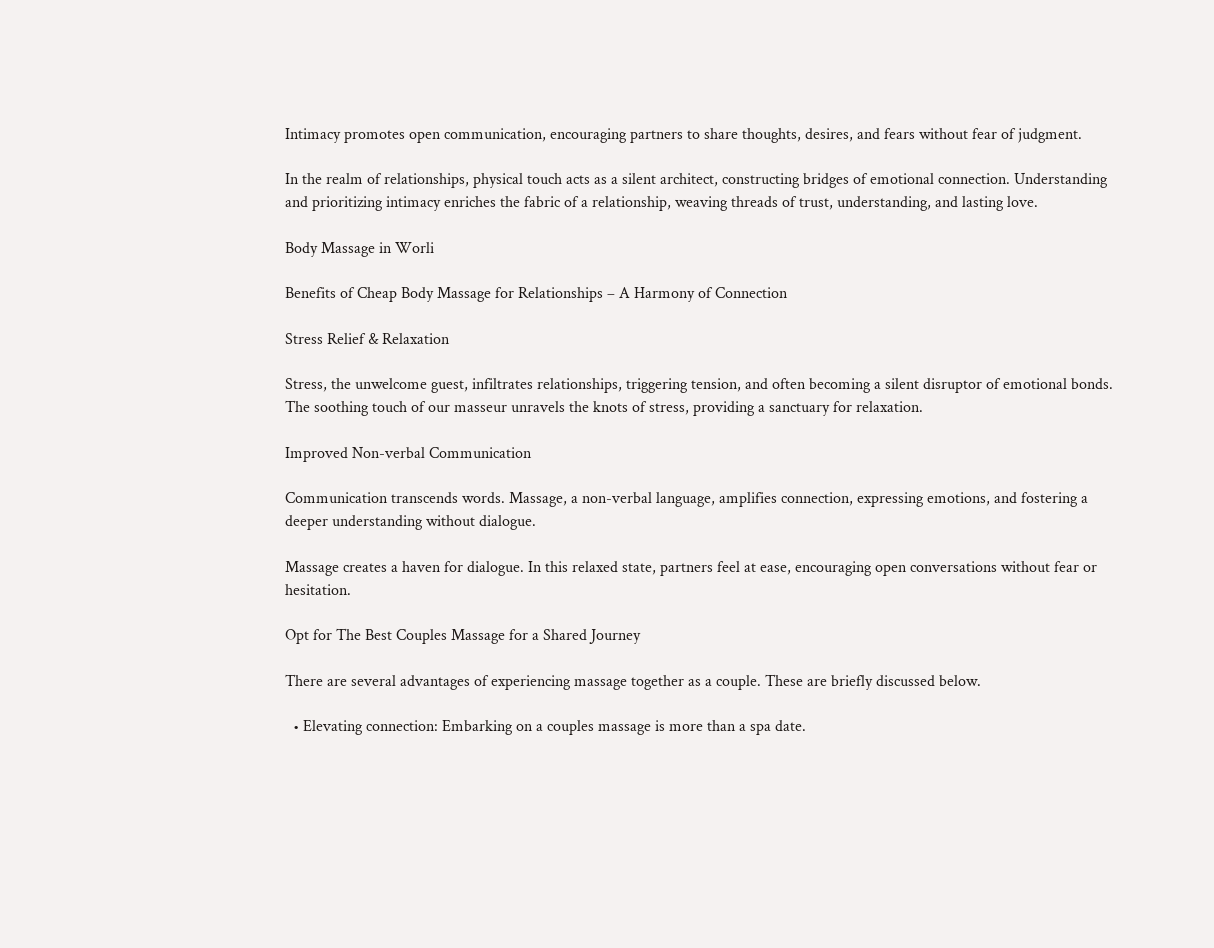Intimacy promotes open communication, encouraging partners to share thoughts, desires, and fears without fear of judgment.

In the realm of relationships, physical touch acts as a silent architect, constructing bridges of emotional connection. Understanding and prioritizing intimacy enriches the fabric of a relationship, weaving threads of trust, understanding, and lasting love.

Body Massage in Worli

Benefits of Cheap Body Massage for Relationships – A Harmony of Connection

Stress Relief & Relaxation

Stress, the unwelcome guest, infiltrates relationships, triggering tension, and often becoming a silent disruptor of emotional bonds. The soothing touch of our masseur unravels the knots of stress, providing a sanctuary for relaxation.

Improved Non-verbal Communication

Communication transcends words. Massage, a non-verbal language, amplifies connection, expressing emotions, and fostering a deeper understanding without dialogue.

Massage creates a haven for dialogue. In this relaxed state, partners feel at ease, encouraging open conversations without fear or hesitation.

Opt for The Best Couples Massage for a Shared Journey

There are several advantages of experiencing massage together as a couple. These are briefly discussed below.

  • Elevating connection: Embarking on a couples massage is more than a spa date.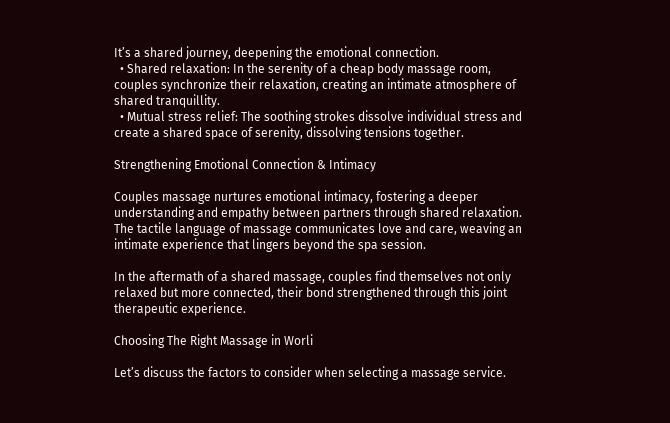It’s a shared journey, deepening the emotional connection.
  • Shared relaxation: In the serenity of a cheap body massage room, couples synchronize their relaxation, creating an intimate atmosphere of shared tranquillity.
  • Mutual stress relief: The soothing strokes dissolve individual stress and create a shared space of serenity, dissolving tensions together.

Strengthening Emotional Connection & Intimacy

Couples massage nurtures emotional intimacy, fostering a deeper understanding and empathy between partners through shared relaxation. The tactile language of massage communicates love and care, weaving an intimate experience that lingers beyond the spa session.

In the aftermath of a shared massage, couples find themselves not only relaxed but more connected, their bond strengthened through this joint therapeutic experience.

Choosing The Right Massage in Worli

Let’s discuss the factors to consider when selecting a massage service.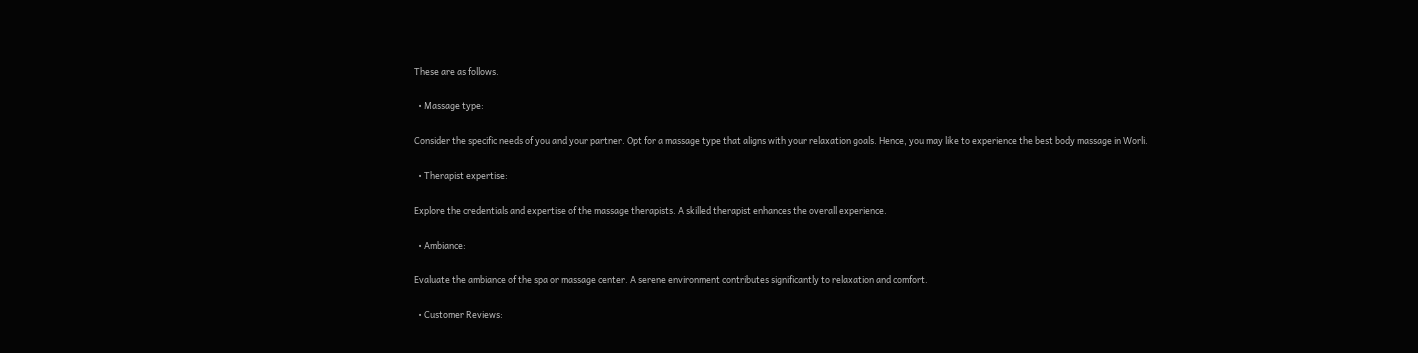These are as follows.

  • Massage type:

Consider the specific needs of you and your partner. Opt for a massage type that aligns with your relaxation goals. Hence, you may like to experience the best body massage in Worli.

  • Therapist expertise:

Explore the credentials and expertise of the massage therapists. A skilled therapist enhances the overall experience.

  • Ambiance:

Evaluate the ambiance of the spa or massage center. A serene environment contributes significantly to relaxation and comfort.

  • Customer Reviews: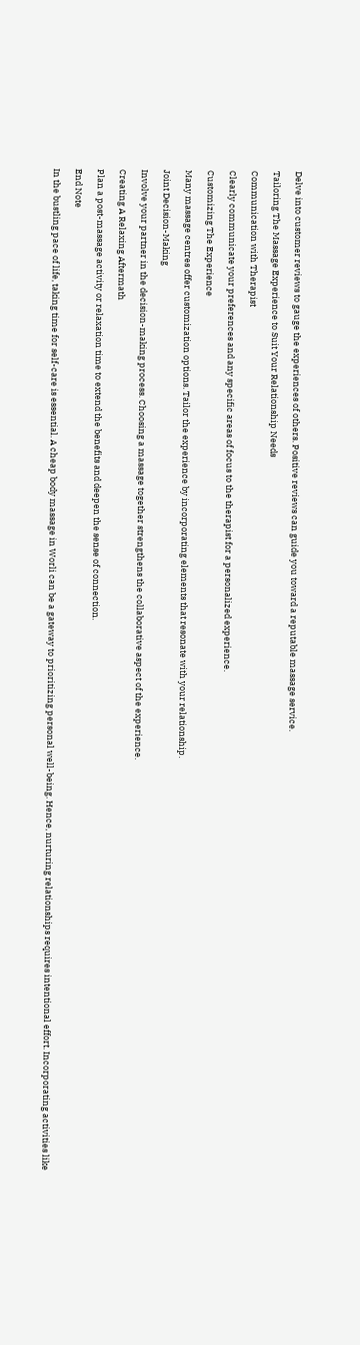Delve into customer reviews to gauge the experiences of others. Positive reviews can guide you toward a reputable massage service.

Tailoring The Massage Experience to Suit Your Relationship Needs

Communication with Therapist

Clearly communicate your preferences and any specific areas of focus to the therapist for a personalized experience.

Customizing The Experience

Many massage centres offer customization options. Tailor the experience by incorporating elements that resonate with your relationship.

Joint Decision-Making

Involve your partner in the decision-making process. Choosing a massage together strengthens the collaborative aspect of the experience.

Creating A Relaxing Aftermath

Plan a post-massage activity or relaxation time to extend the benefits and deepen the sense of connection.

End Note

In the bustling pace of life, taking time for self-care is essential. A cheap body massage in Worli can be a gateway to prioritizing personal well-being. Hence, nurturing relationships requires intentional effort. Incorporating activities like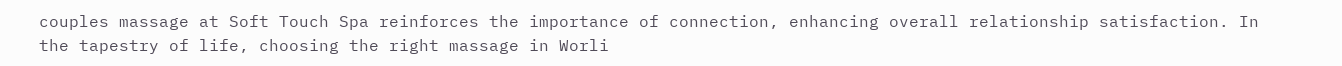couples massage at Soft Touch Spa reinforces the importance of connection, enhancing overall relationship satisfaction. In the tapestry of life, choosing the right massage in Worli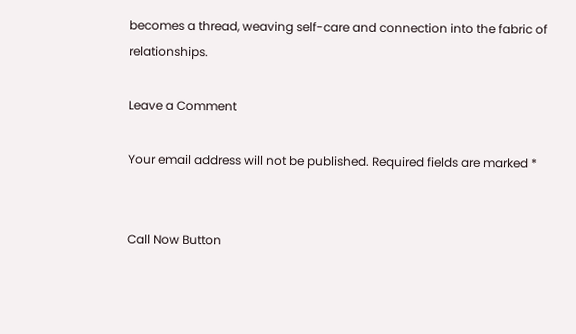becomes a thread, weaving self-care and connection into the fabric of relationships.

Leave a Comment

Your email address will not be published. Required fields are marked *


Call Now Button